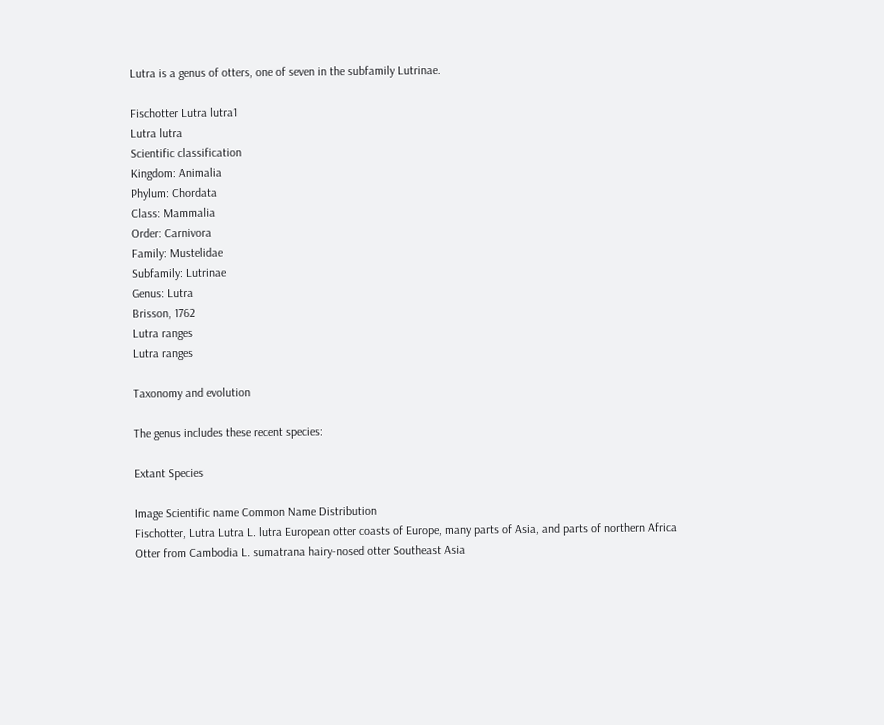Lutra is a genus of otters, one of seven in the subfamily Lutrinae.

Fischotter Lutra lutra1
Lutra lutra
Scientific classification
Kingdom: Animalia
Phylum: Chordata
Class: Mammalia
Order: Carnivora
Family: Mustelidae
Subfamily: Lutrinae
Genus: Lutra
Brisson, 1762
Lutra ranges
Lutra ranges

Taxonomy and evolution

The genus includes these recent species:

Extant Species

Image Scientific name Common Name Distribution
Fischotter, Lutra Lutra L. lutra European otter coasts of Europe, many parts of Asia, and parts of northern Africa
Otter from Cambodia L. sumatrana hairy-nosed otter Southeast Asia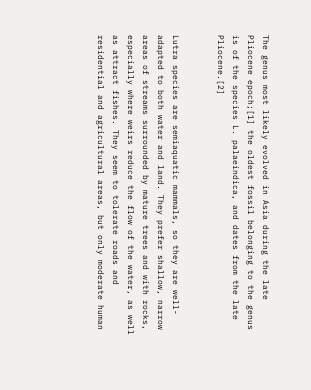The genus most likely evolved in Asia during the late Pliocene epoch;[1] the oldest fossil belonging to the genus is of the species L. palaeindica, and dates from the late Pliocene.[2]


Lutra species are semiaquatic mammals, so they are well-adapted to both water and land. They prefer shallow, narrow areas of streams surrounded by mature trees and with rocks, especially where weirs reduce the flow of the water, as well as attract fishes. They seem to tolerate roads and residential and agricultural areas, but only moderate human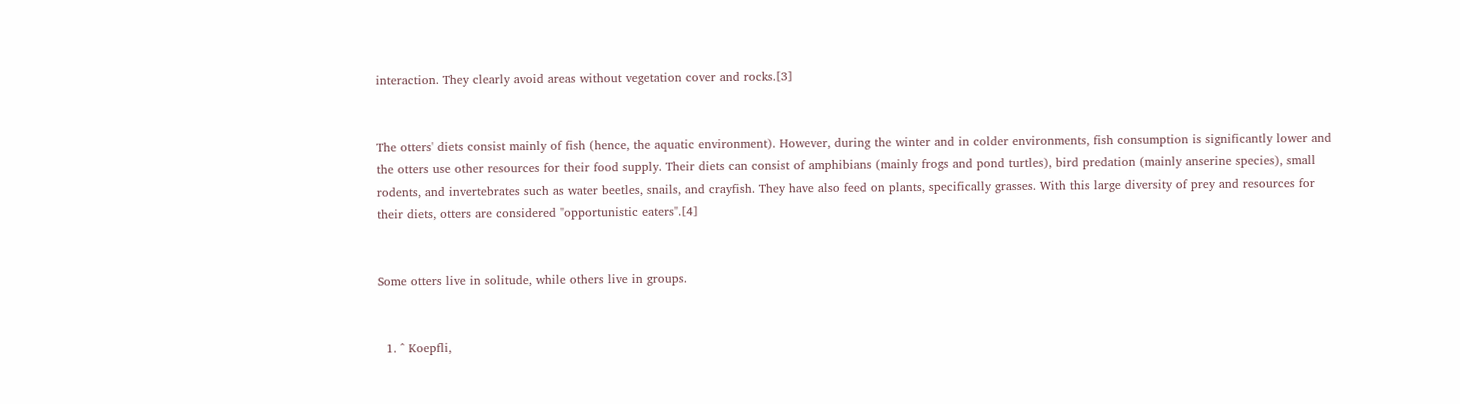interaction. They clearly avoid areas without vegetation cover and rocks.[3]


The otters' diets consist mainly of fish (hence, the aquatic environment). However, during the winter and in colder environments, fish consumption is significantly lower and the otters use other resources for their food supply. Their diets can consist of amphibians (mainly frogs and pond turtles), bird predation (mainly anserine species), small rodents, and invertebrates such as water beetles, snails, and crayfish. They have also feed on plants, specifically grasses. With this large diversity of prey and resources for their diets, otters are considered "opportunistic eaters".[4]


Some otters live in solitude, while others live in groups.


  1. ^ Koepfli,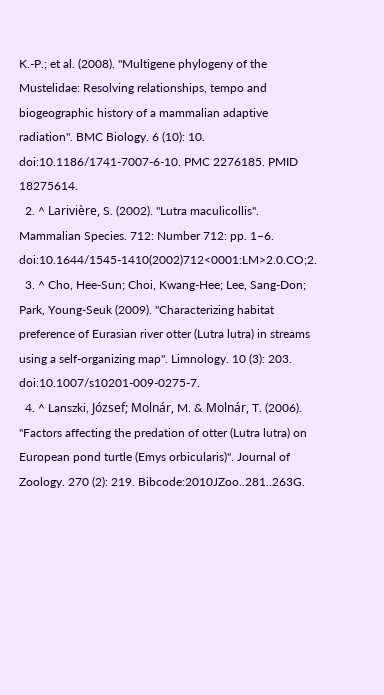K.-P.; et al. (2008). "Multigene phylogeny of the Mustelidae: Resolving relationships, tempo and biogeographic history of a mammalian adaptive radiation". BMC Biology. 6 (10): 10. doi:10.1186/1741-7007-6-10. PMC 2276185. PMID 18275614.
  2. ^ Larivière, S. (2002). "Lutra maculicollis". Mammalian Species. 712: Number 712: pp. 1–6. doi:10.1644/1545-1410(2002)712<0001:LM>2.0.CO;2.
  3. ^ Cho, Hee-Sun; Choi, Kwang-Hee; Lee, Sang-Don; Park, Young-Seuk (2009). "Characterizing habitat preference of Eurasian river otter (Lutra lutra) in streams using a self-organizing map". Limnology. 10 (3): 203. doi:10.1007/s10201-009-0275-7.
  4. ^ Lanszki, József; Molnár, M. & Molnár, T. (2006). "Factors affecting the predation of otter (Lutra lutra) on European pond turtle (Emys orbicularis)". Journal of Zoology. 270 (2): 219. Bibcode:2010JZoo..281..263G.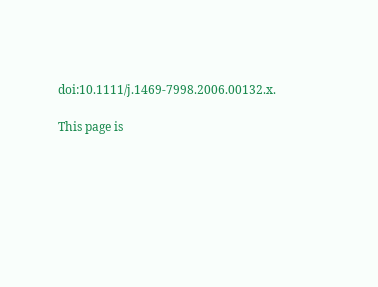doi:10.1111/j.1469-7998.2006.00132.x.

This page is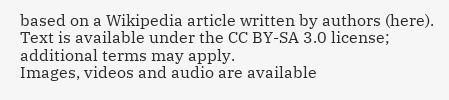based on a Wikipedia article written by authors (here).
Text is available under the CC BY-SA 3.0 license; additional terms may apply.
Images, videos and audio are available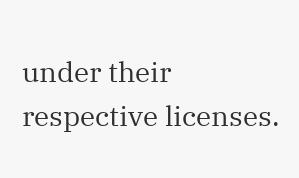under their respective licenses.